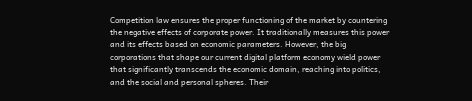Competition law ensures the proper functioning of the market by countering the negative effects of corporate power. It traditionally measures this power and its effects based on economic parameters. However, the big corporations that shape our current digital platform economy wield power that significantly transcends the economic domain, reaching into politics, and the social and personal spheres. Their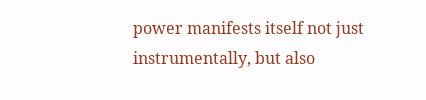power manifests itself not just instrumentally, but also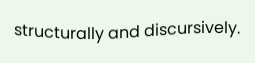structurally and discursively.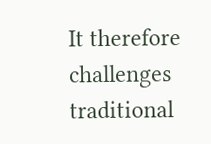It therefore challenges traditional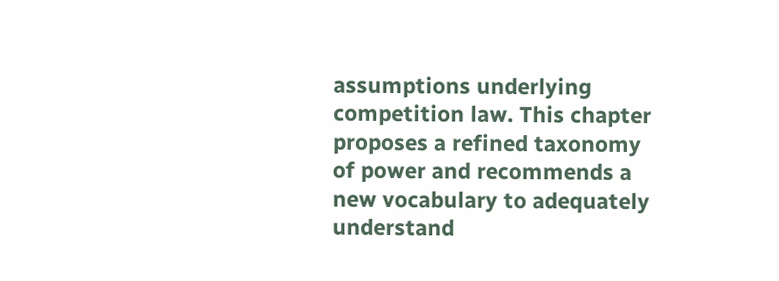assumptions underlying competition law. This chapter proposes a refined taxonomy of power and recommends a new vocabulary to adequately understand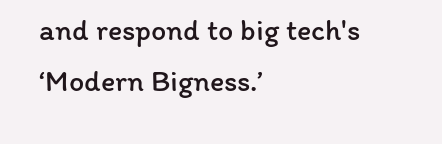and respond to big tech's ‘Modern Bigness.’